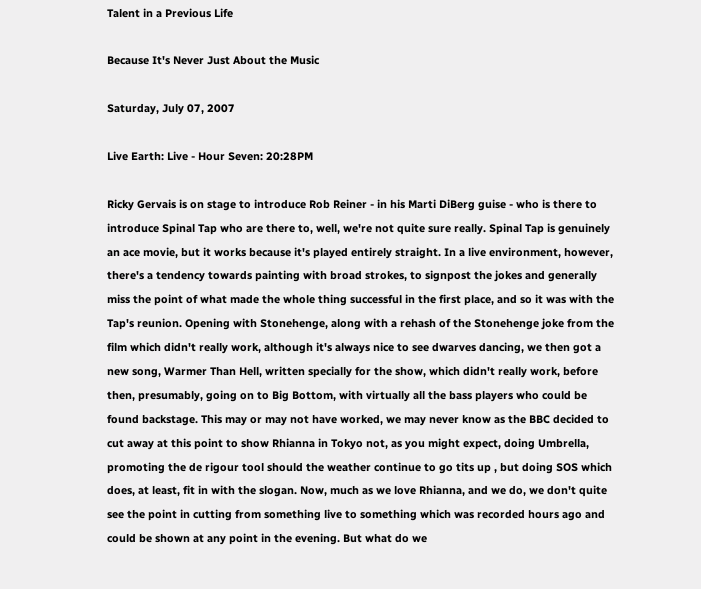Talent in a Previous Life

Because It's Never Just About the Music

Saturday, July 07, 2007

Live Earth: Live - Hour Seven: 20:28PM

Ricky Gervais is on stage to introduce Rob Reiner - in his Marti DiBerg guise - who is there to introduce Spinal Tap who are there to, well, we're not quite sure really. Spinal Tap is genuinely an ace movie, but it works because it's played entirely straight. In a live environment, however, there's a tendency towards painting with broad strokes, to signpost the jokes and generally miss the point of what made the whole thing successful in the first place, and so it was with the Tap's reunion. Opening with Stonehenge, along with a rehash of the Stonehenge joke from the film which didn't really work, although it's always nice to see dwarves dancing, we then got a new song, Warmer Than Hell, written specially for the show, which didn't really work, before then, presumably, going on to Big Bottom, with virtually all the bass players who could be found backstage. This may or may not have worked, we may never know as the BBC decided to cut away at this point to show Rhianna in Tokyo not, as you might expect, doing Umbrella, promoting the de rigour tool should the weather continue to go tits up , but doing SOS which does, at least, fit in with the slogan. Now, much as we love Rhianna, and we do, we don't quite see the point in cutting from something live to something which was recorded hours ago and could be shown at any point in the evening. But what do we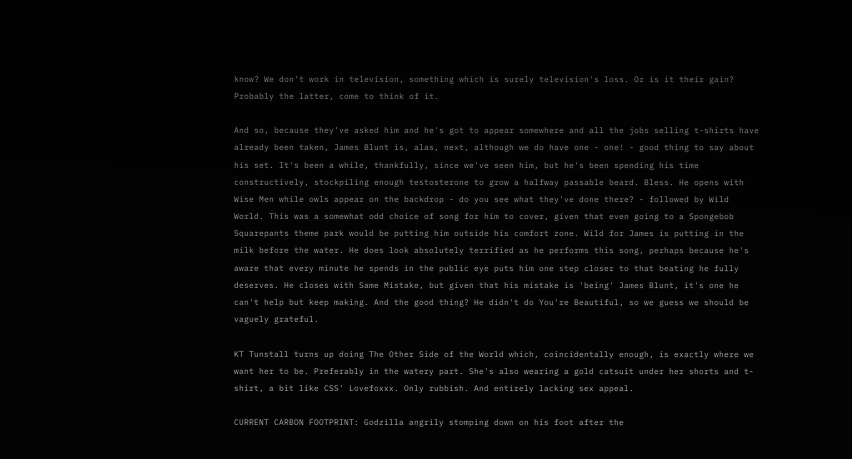know? We don't work in television, something which is surely television's loss. Or is it their gain? Probably the latter, come to think of it.

And so, because they've asked him and he's got to appear somewhere and all the jobs selling t-shirts have already been taken, James Blunt is, alas, next, although we do have one - one! - good thing to say about his set. It's been a while, thankfully, since we've seen him, but he's been spending his time constructively, stockpiling enough testosterone to grow a halfway passable beard. Bless. He opens with Wise Men while owls appear on the backdrop - do you see what they've done there? - followed by Wild World. This was a somewhat odd choice of song for him to cover, given that even going to a Spongebob Squarepants theme park would be putting him outside his comfort zone. Wild for James is putting in the milk before the water. He does look absolutely terrified as he performs this song, perhaps because he's aware that every minute he spends in the public eye puts him one step closer to that beating he fully deserves. He closes with Same Mistake, but given that his mistake is 'being' James Blunt, it's one he can't help but keep making. And the good thing? He didn't do You're Beautiful, so we guess we should be vaguely grateful.

KT Tunstall turns up doing The Other Side of the World which, coincidentally enough, is exactly where we want her to be. Preferably in the watery part. She's also wearing a gold catsuit under her shorts and t-shirt, a bit like CSS' Lovefoxxx. Only rubbish. And entirely lacking sex appeal.

CURRENT CARBON FOOTPRINT: Godzilla angrily stomping down on his foot after the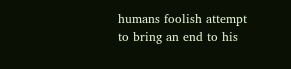humans foolish attempt to bring an end to his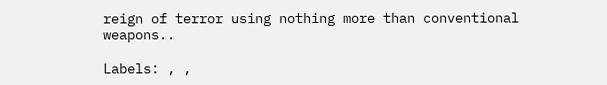reign of terror using nothing more than conventional weapons..

Labels: , ,